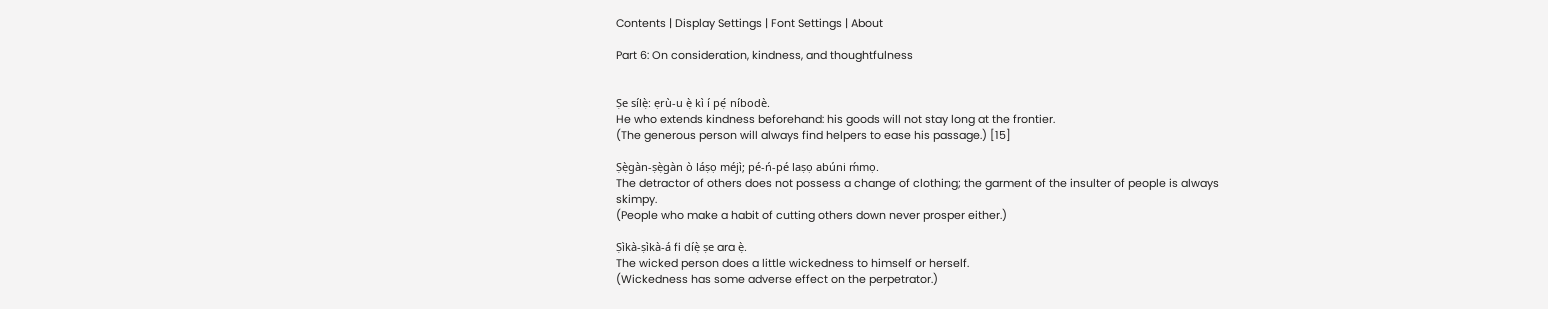Contents | Display Settings | Font Settings | About

Part 6: On consideration, kindness, and thoughtfulness


Ṣe sílẹ̀: ẹrù-u ẹ̀ kì í pẹ́ níbodè.
He who extends kindness beforehand: his goods will not stay long at the frontier.
(The generous person will always find helpers to ease his passage.) [15]

Ṣẹ̀gàn-ṣẹ̀gàn ò láṣọ méjì; pé-ń-pé laṣọ abúni ḿmọ.
The detractor of others does not possess a change of clothing; the garment of the insulter of people is always skimpy.
(People who make a habit of cutting others down never prosper either.)

Ṣìkà-ṣìkà-á fi díẹ̀ ṣe ara ẹ̀.
The wicked person does a little wickedness to himself or herself.
(Wickedness has some adverse effect on the perpetrator.)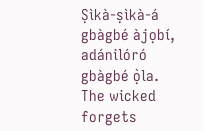Ṣìkà-ṣìkà-á gbàgbé àjọbí, adánilóró gbàgbé ọ̀la.
The wicked forgets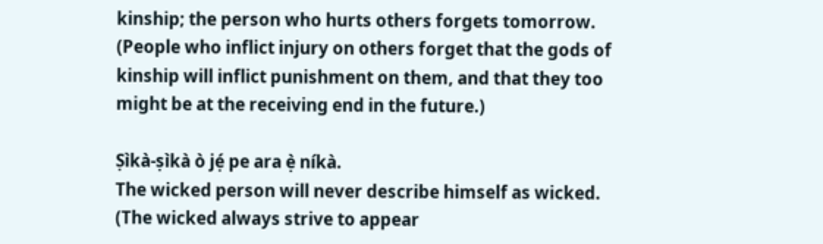kinship; the person who hurts others forgets tomorrow.
(People who inflict injury on others forget that the gods of kinship will inflict punishment on them, and that they too might be at the receiving end in the future.)

Ṣìkà-ṣìkà ò jẹ́ pe ara ẹ̀ níkà.
The wicked person will never describe himself as wicked.
(The wicked always strive to appear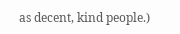as decent, kind people.)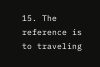15. The reference is to traveling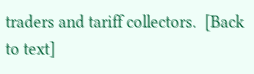traders and tariff collectors.  [Back to text]